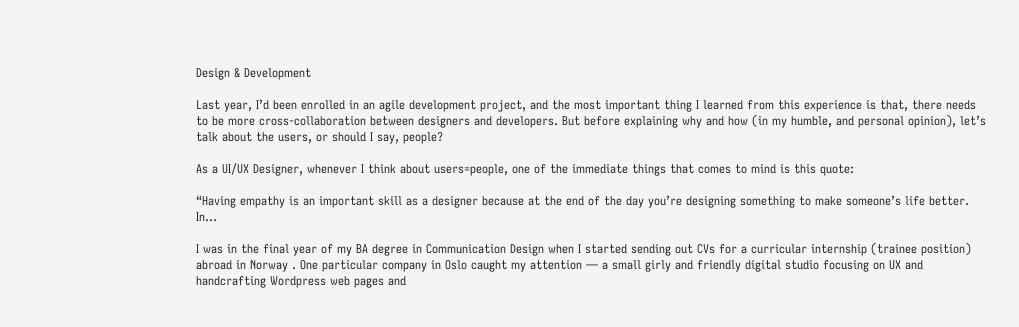Design & Development

Last year, I’d been enrolled in an agile development project, and the most important thing I learned from this experience is that, there needs to be more cross-collaboration between designers and developers. But before explaining why and how (in my humble, and personal opinion), let’s talk about the users, or should I say, people?

As a UI/UX Designer, whenever I think about users=people, one of the immediate things that comes to mind is this quote:

“Having empathy is an important skill as a designer because at the end of the day you’re designing something to make someone’s life better. In…

I was in the final year of my BA degree in Communication Design when I started sending out CVs for a curricular internship (trainee position) abroad in Norway . One particular company in Oslo caught my attention — a small girly and friendly digital studio focusing on UX and handcrafting Wordpress web pages and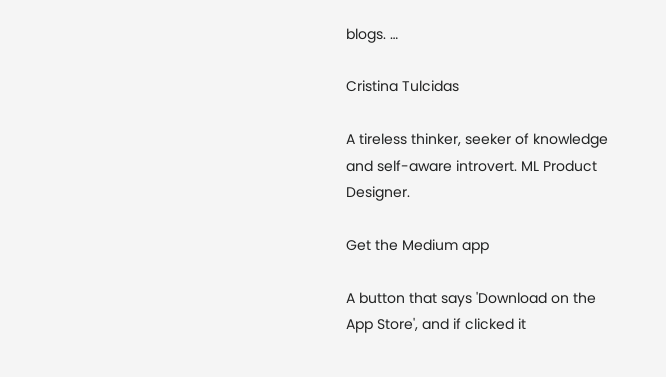blogs. …

Cristina Tulcidas

A tireless thinker, seeker of knowledge and self-aware introvert. ML Product Designer.

Get the Medium app

A button that says 'Download on the App Store', and if clicked it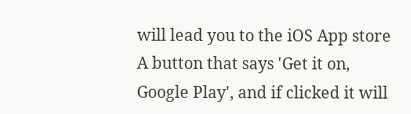will lead you to the iOS App store
A button that says 'Get it on, Google Play', and if clicked it will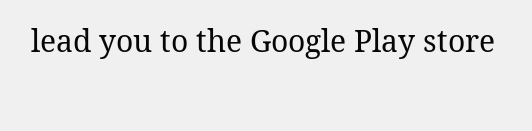lead you to the Google Play store